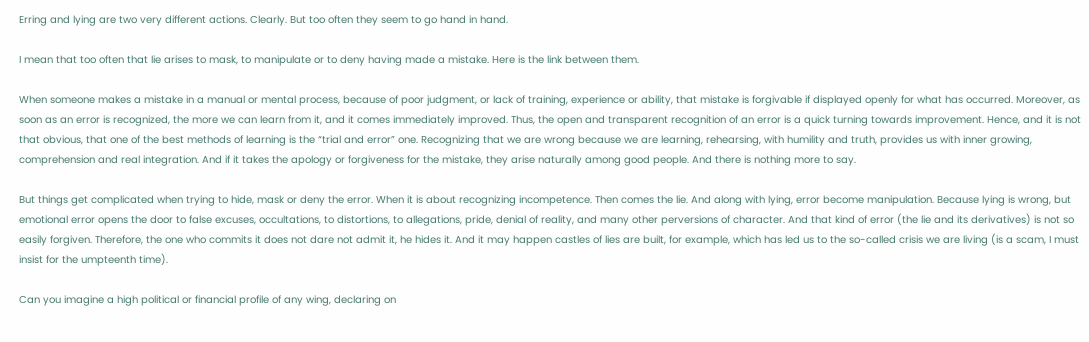Erring and lying are two very different actions. Clearly. But too often they seem to go hand in hand.

I mean that too often that lie arises to mask, to manipulate or to deny having made a mistake. Here is the link between them.

When someone makes a mistake in a manual or mental process, because of poor judgment, or lack of training, experience or ability, that mistake is forgivable if displayed openly for what has occurred. Moreover, as soon as an error is recognized, the more we can learn from it, and it comes immediately improved. Thus, the open and transparent recognition of an error is a quick turning towards improvement. Hence, and it is not that obvious, that one of the best methods of learning is the “trial and error” one. Recognizing that we are wrong because we are learning, rehearsing, with humility and truth, provides us with inner growing, comprehension and real integration. And if it takes the apology or forgiveness for the mistake, they arise naturally among good people. And there is nothing more to say.

But things get complicated when trying to hide, mask or deny the error. When it is about recognizing incompetence. Then comes the lie. And along with lying, error become manipulation. Because lying is wrong, but emotional error opens the door to false excuses, occultations, to distortions, to allegations, pride, denial of reality, and many other perversions of character. And that kind of error (the lie and its derivatives) is not so easily forgiven. Therefore, the one who commits it does not dare not admit it, he hides it. And it may happen castles of lies are built, for example, which has led us to the so-called crisis we are living (is a scam, I must insist for the umpteenth time).

Can you imagine a high political or financial profile of any wing, declaring on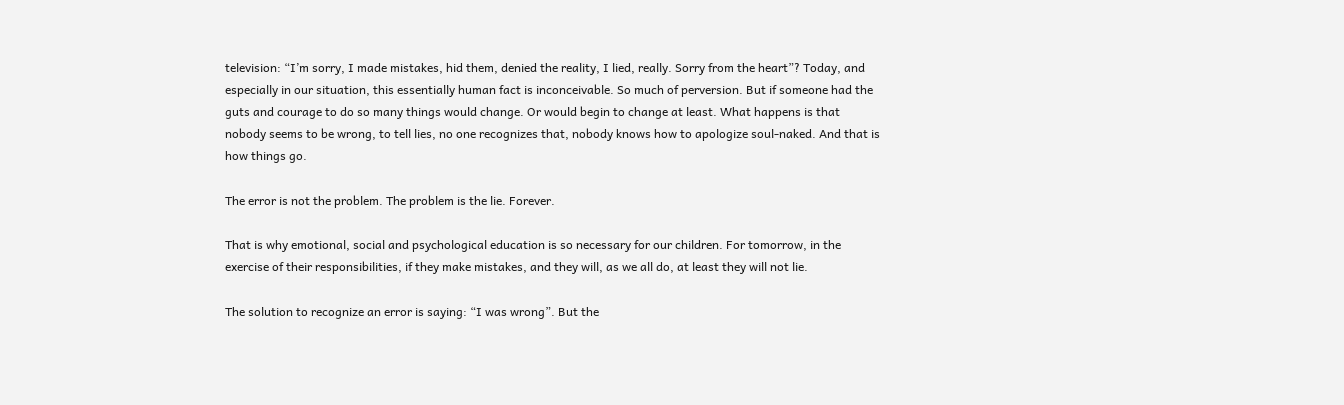television: “I’m sorry, I made mistakes, hid them, denied the reality, I lied, really. Sorry from the heart”? Today, and especially in our situation, this essentially human fact is inconceivable. So much of perversion. But if someone had the guts and courage to do so many things would change. Or would begin to change at least. What happens is that nobody seems to be wrong, to tell lies, no one recognizes that, nobody knows how to apologize soul-naked. And that is how things go.

The error is not the problem. The problem is the lie. Forever.

That is why emotional, social and psychological education is so necessary for our children. For tomorrow, in the exercise of their responsibilities, if they make mistakes, and they will, as we all do, at least they will not lie.

The solution to recognize an error is saying: “I was wrong”. But the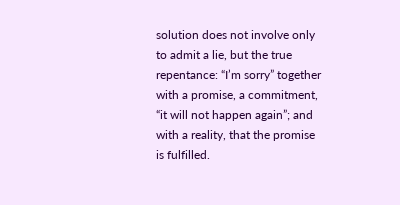solution does not involve only to admit a lie, but the true repentance: “I’m sorry” together with a promise, a commitment, “it will not happen again”; and with a reality, that the promise is fulfilled.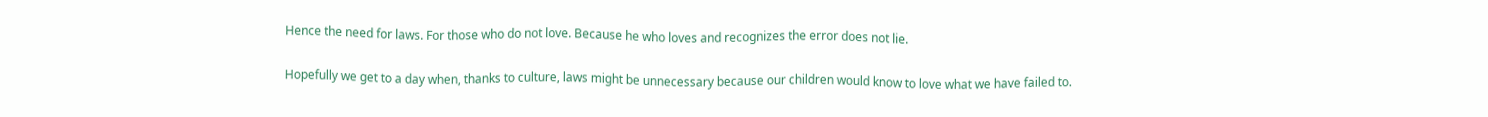Hence the need for laws. For those who do not love. Because he who loves and recognizes the error does not lie.

Hopefully we get to a day when, thanks to culture, laws might be unnecessary because our children would know to love what we have failed to.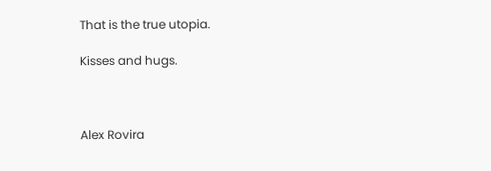That is the true utopia.

Kisses and hugs.



Alex Rovira